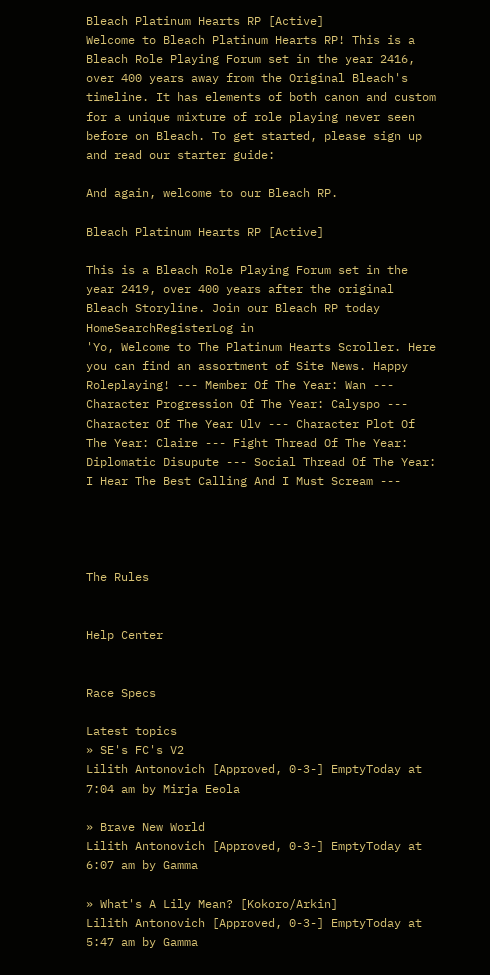Bleach Platinum Hearts RP [Active]
Welcome to Bleach Platinum Hearts RP! This is a Bleach Role Playing Forum set in the year 2416, over 400 years away from the Original Bleach's timeline. It has elements of both canon and custom for a unique mixture of role playing never seen before on Bleach. To get started, please sign up and read our starter guide:

And again, welcome to our Bleach RP.

Bleach Platinum Hearts RP [Active]

This is a Bleach Role Playing Forum set in the year 2419, over 400 years after the original Bleach Storyline. Join our Bleach RP today
HomeSearchRegisterLog in
'Yo, Welcome to The Platinum Hearts Scroller. Here you can find an assortment of Site News. Happy Roleplaying! --- Member Of The Year: Wan --- Character Progression Of The Year: Calyspo --- Character Of The Year Ulv --- Character Plot Of The Year: Claire --- Fight Thread Of The Year: Diplomatic Disupute --- Social Thread Of The Year: I Hear The Best Calling And I Must Scream ---




The Rules


Help Center


Race Specs

Latest topics
» SE's FC's V2
Lilith Antonovich [Approved, 0-3-] EmptyToday at 7:04 am by Mirja Eeola

» Brave New World
Lilith Antonovich [Approved, 0-3-] EmptyToday at 6:07 am by Gamma

» What's A Lily Mean? [Kokoro/Arkin]
Lilith Antonovich [Approved, 0-3-] EmptyToday at 5:47 am by Gamma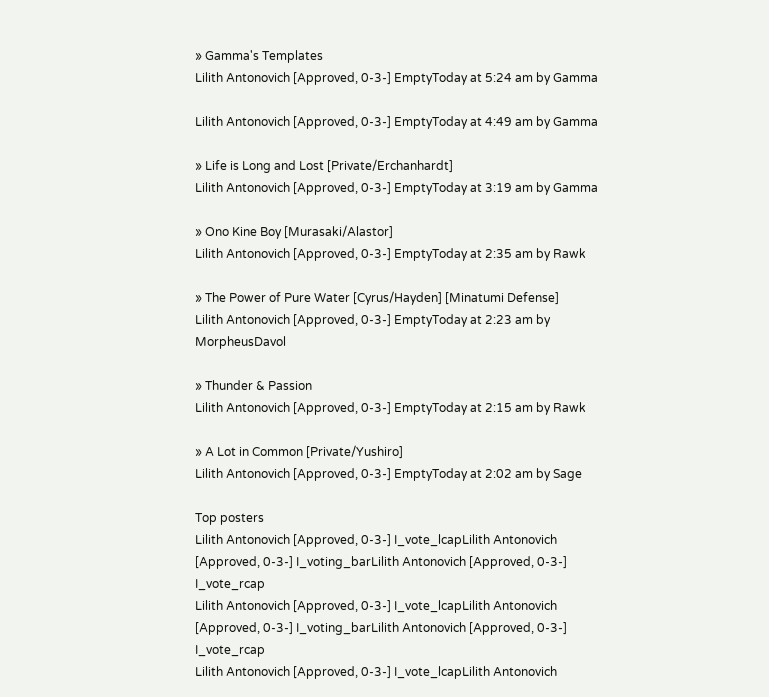» Gamma's Templates
Lilith Antonovich [Approved, 0-3-] EmptyToday at 5:24 am by Gamma

Lilith Antonovich [Approved, 0-3-] EmptyToday at 4:49 am by Gamma

» Life is Long and Lost [Private/Erchanhardt]
Lilith Antonovich [Approved, 0-3-] EmptyToday at 3:19 am by Gamma

» Ono Kine Boy [Murasaki/Alastor]
Lilith Antonovich [Approved, 0-3-] EmptyToday at 2:35 am by Rawk

» The Power of Pure Water [Cyrus/Hayden] [Minatumi Defense]
Lilith Antonovich [Approved, 0-3-] EmptyToday at 2:23 am by MorpheusDavol

» Thunder & Passion
Lilith Antonovich [Approved, 0-3-] EmptyToday at 2:15 am by Rawk

» A Lot in Common [Private/Yushiro]
Lilith Antonovich [Approved, 0-3-] EmptyToday at 2:02 am by Sage

Top posters
Lilith Antonovich [Approved, 0-3-] I_vote_lcapLilith Antonovich [Approved, 0-3-] I_voting_barLilith Antonovich [Approved, 0-3-] I_vote_rcap
Lilith Antonovich [Approved, 0-3-] I_vote_lcapLilith Antonovich [Approved, 0-3-] I_voting_barLilith Antonovich [Approved, 0-3-] I_vote_rcap
Lilith Antonovich [Approved, 0-3-] I_vote_lcapLilith Antonovich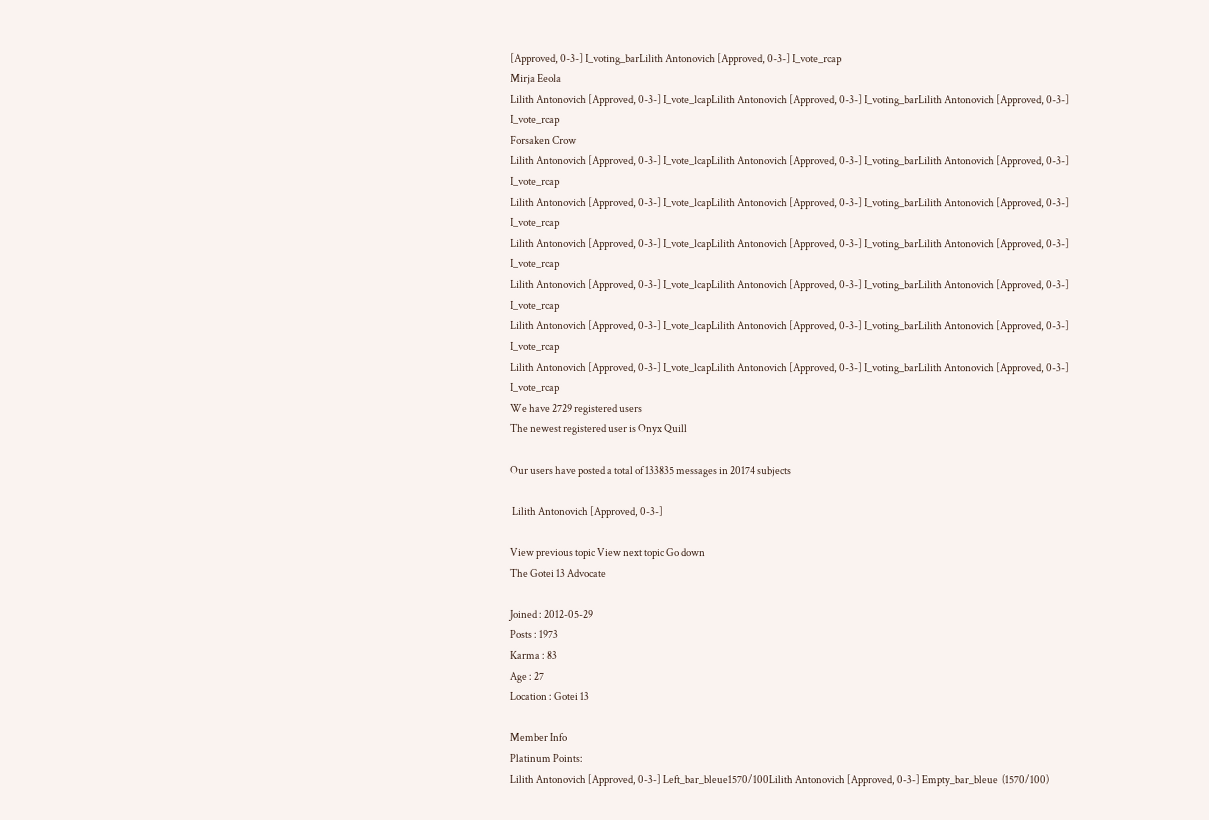[Approved, 0-3-] I_voting_barLilith Antonovich [Approved, 0-3-] I_vote_rcap
Mirja Eeola
Lilith Antonovich [Approved, 0-3-] I_vote_lcapLilith Antonovich [Approved, 0-3-] I_voting_barLilith Antonovich [Approved, 0-3-] I_vote_rcap
Forsaken Crow
Lilith Antonovich [Approved, 0-3-] I_vote_lcapLilith Antonovich [Approved, 0-3-] I_voting_barLilith Antonovich [Approved, 0-3-] I_vote_rcap
Lilith Antonovich [Approved, 0-3-] I_vote_lcapLilith Antonovich [Approved, 0-3-] I_voting_barLilith Antonovich [Approved, 0-3-] I_vote_rcap
Lilith Antonovich [Approved, 0-3-] I_vote_lcapLilith Antonovich [Approved, 0-3-] I_voting_barLilith Antonovich [Approved, 0-3-] I_vote_rcap
Lilith Antonovich [Approved, 0-3-] I_vote_lcapLilith Antonovich [Approved, 0-3-] I_voting_barLilith Antonovich [Approved, 0-3-] I_vote_rcap
Lilith Antonovich [Approved, 0-3-] I_vote_lcapLilith Antonovich [Approved, 0-3-] I_voting_barLilith Antonovich [Approved, 0-3-] I_vote_rcap
Lilith Antonovich [Approved, 0-3-] I_vote_lcapLilith Antonovich [Approved, 0-3-] I_voting_barLilith Antonovich [Approved, 0-3-] I_vote_rcap
We have 2729 registered users
The newest registered user is Onyx Quill

Our users have posted a total of 133835 messages in 20174 subjects

 Lilith Antonovich [Approved, 0-3-]

View previous topic View next topic Go down
The Gotei 13 Advocate

Joined : 2012-05-29
Posts : 1973
Karma : 83
Age : 27
Location : Gotei 13

Member Info
Platinum Points:
Lilith Antonovich [Approved, 0-3-] Left_bar_bleue1570/100Lilith Antonovich [Approved, 0-3-] Empty_bar_bleue  (1570/100)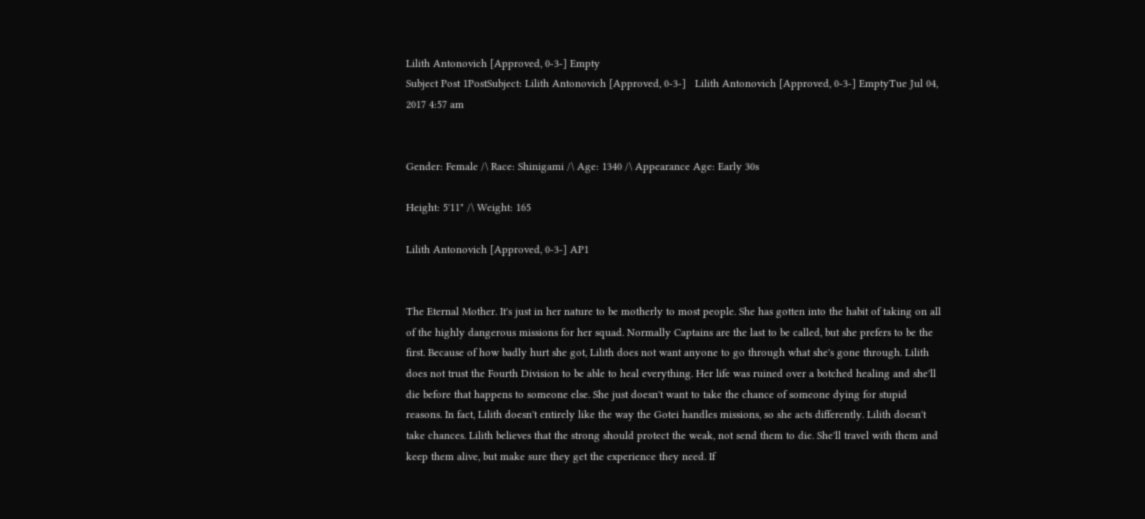Lilith Antonovich [Approved, 0-3-] Empty
Subject Post 1PostSubject: Lilith Antonovich [Approved, 0-3-]   Lilith Antonovich [Approved, 0-3-] EmptyTue Jul 04, 2017 4:57 am


Gender: Female /\ Race: Shinigami /\ Age: 1340 /\ Appearance Age: Early 30s

Height: 5'11" /\ Weight: 165

Lilith Antonovich [Approved, 0-3-] AP1


The Eternal Mother. It's just in her nature to be motherly to most people. She has gotten into the habit of taking on all of the highly dangerous missions for her squad. Normally Captains are the last to be called, but she prefers to be the first. Because of how badly hurt she got, Lilith does not want anyone to go through what she's gone through. Lilith does not trust the Fourth Division to be able to heal everything. Her life was ruined over a botched healing and she'll die before that happens to someone else. She just doesn't want to take the chance of someone dying for stupid reasons. In fact, Lilith doesn't entirely like the way the Gotei handles missions, so she acts differently. Lilith doesn't take chances. Lilith believes that the strong should protect the weak, not send them to die. She'll travel with them and keep them alive, but make sure they get the experience they need. If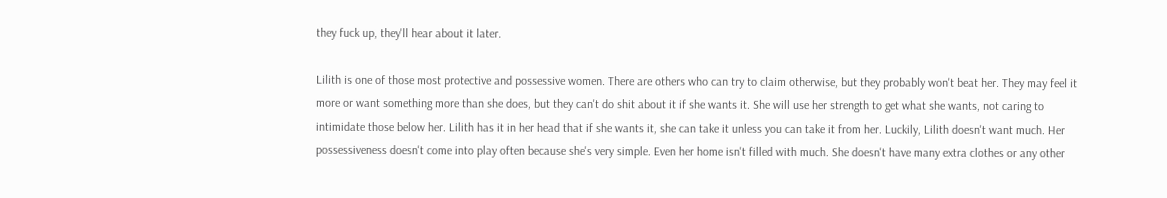they fuck up, they'll hear about it later.

Lilith is one of those most protective and possessive women. There are others who can try to claim otherwise, but they probably won't beat her. They may feel it more or want something more than she does, but they can't do shit about it if she wants it. She will use her strength to get what she wants, not caring to intimidate those below her. Lilith has it in her head that if she wants it, she can take it unless you can take it from her. Luckily, Lilith doesn't want much. Her possessiveness doesn't come into play often because she's very simple. Even her home isn't filled with much. She doesn't have many extra clothes or any other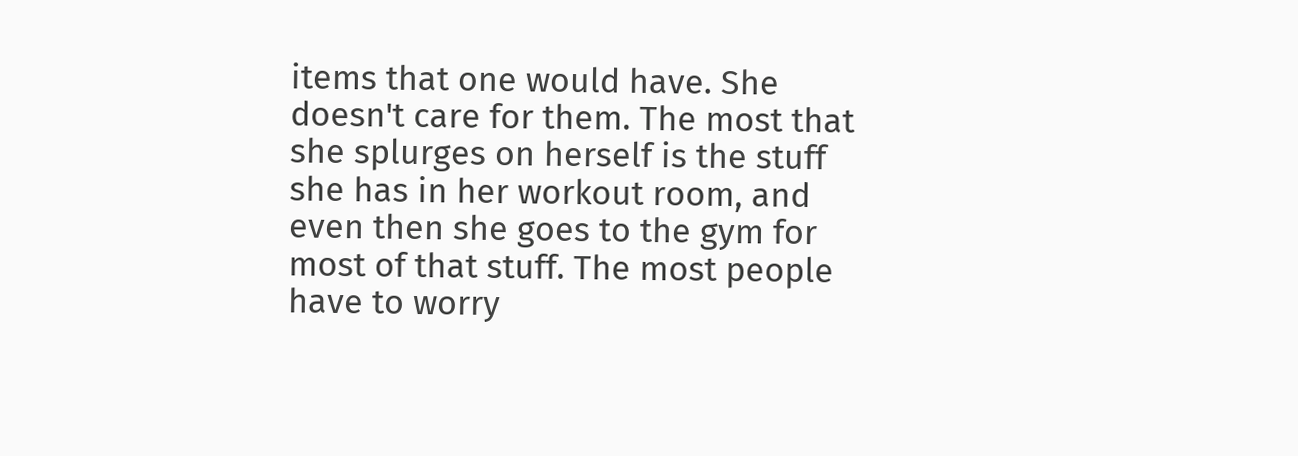items that one would have. She doesn't care for them. The most that she splurges on herself is the stuff she has in her workout room, and even then she goes to the gym for most of that stuff. The most people have to worry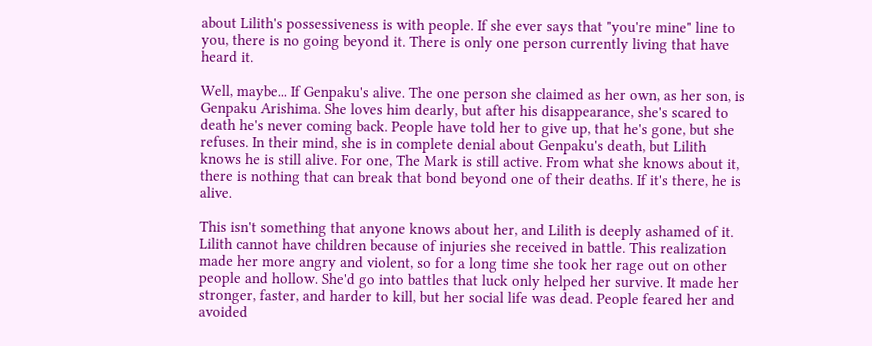about Lilith's possessiveness is with people. If she ever says that "you're mine" line to you, there is no going beyond it. There is only one person currently living that have heard it.

Well, maybe... If Genpaku's alive. The one person she claimed as her own, as her son, is Genpaku Arishima. She loves him dearly, but after his disappearance, she's scared to death he's never coming back. People have told her to give up, that he's gone, but she refuses. In their mind, she is in complete denial about Genpaku's death, but Lilith knows he is still alive. For one, The Mark is still active. From what she knows about it, there is nothing that can break that bond beyond one of their deaths. If it's there, he is alive.

This isn't something that anyone knows about her, and Lilith is deeply ashamed of it. Lilith cannot have children because of injuries she received in battle. This realization made her more angry and violent, so for a long time she took her rage out on other people and hollow. She'd go into battles that luck only helped her survive. It made her stronger, faster, and harder to kill, but her social life was dead. People feared her and avoided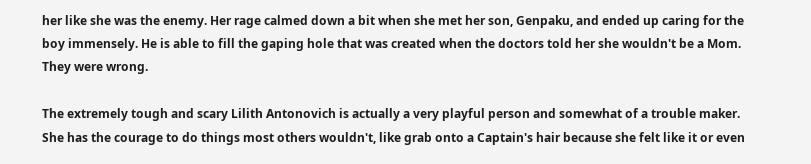her like she was the enemy. Her rage calmed down a bit when she met her son, Genpaku, and ended up caring for the boy immensely. He is able to fill the gaping hole that was created when the doctors told her she wouldn't be a Mom. They were wrong.

The extremely tough and scary Lilith Antonovich is actually a very playful person and somewhat of a trouble maker. She has the courage to do things most others wouldn't, like grab onto a Captain's hair because she felt like it or even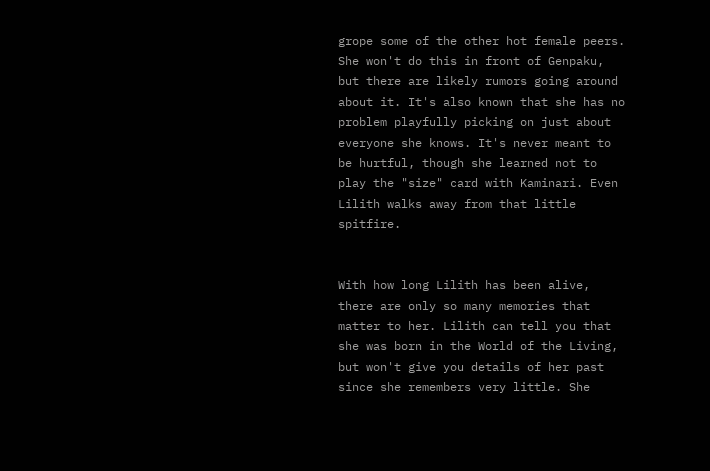grope some of the other hot female peers. She won't do this in front of Genpaku, but there are likely rumors going around about it. It's also known that she has no problem playfully picking on just about everyone she knows. It's never meant to be hurtful, though she learned not to play the "size" card with Kaminari. Even Lilith walks away from that little spitfire.


With how long Lilith has been alive, there are only so many memories that matter to her. Lilith can tell you that she was born in the World of the Living, but won't give you details of her past since she remembers very little. She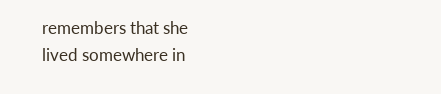remembers that she lived somewhere in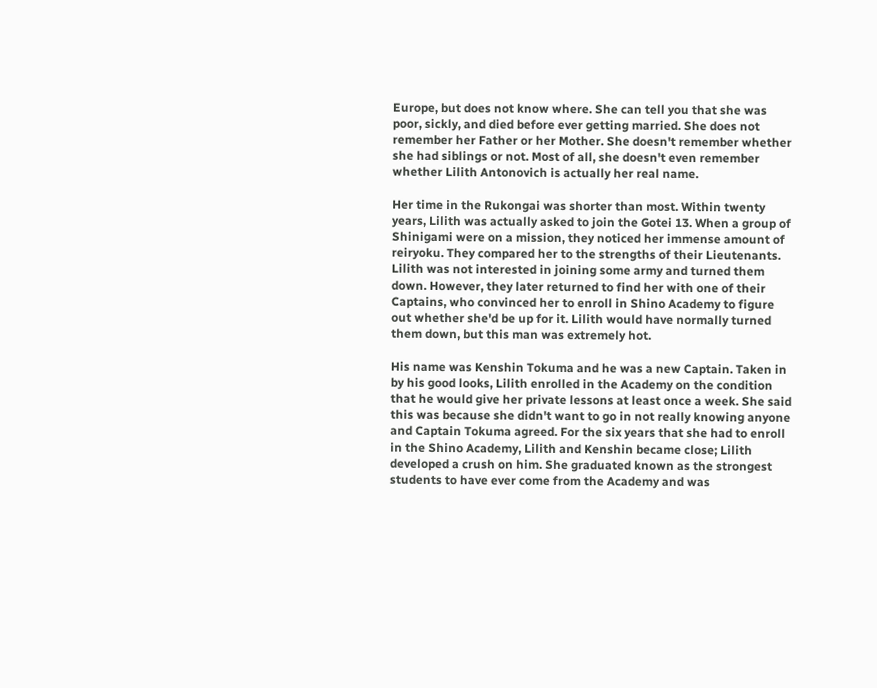Europe, but does not know where. She can tell you that she was poor, sickly, and died before ever getting married. She does not remember her Father or her Mother. She doesn't remember whether she had siblings or not. Most of all, she doesn't even remember whether Lilith Antonovich is actually her real name.

Her time in the Rukongai was shorter than most. Within twenty years, Lilith was actually asked to join the Gotei 13. When a group of Shinigami were on a mission, they noticed her immense amount of reiryoku. They compared her to the strengths of their Lieutenants. Lilith was not interested in joining some army and turned them down. However, they later returned to find her with one of their Captains, who convinced her to enroll in Shino Academy to figure out whether she'd be up for it. Lilith would have normally turned them down, but this man was extremely hot.

His name was Kenshin Tokuma and he was a new Captain. Taken in by his good looks, Lilith enrolled in the Academy on the condition that he would give her private lessons at least once a week. She said this was because she didn't want to go in not really knowing anyone and Captain Tokuma agreed. For the six years that she had to enroll in the Shino Academy, Lilith and Kenshin became close; Lilith developed a crush on him. She graduated known as the strongest students to have ever come from the Academy and was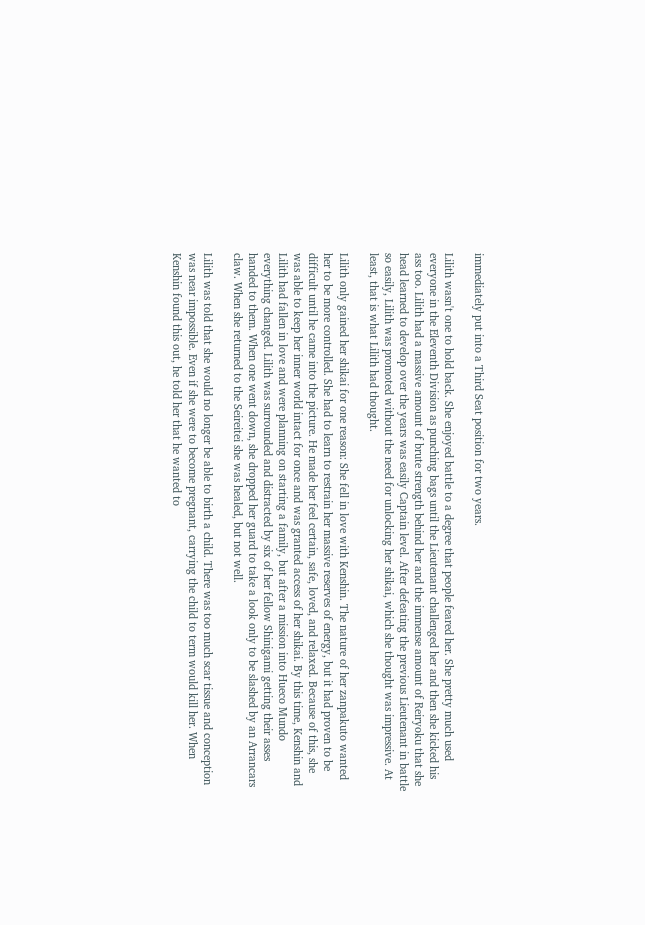immediately put into a Third Seat position for two years.

Lilith wasn't one to hold back. She enjoyed battle to a degree that people feared her. She pretty much used everyone in the Eleventh Division as punching bags until the Lieutenant challenged her and then she kicked his ass too. Lilith had a massive amount of brute strength behind her and the immense amount of Reiryoku that she head learned to develop over the years was easily Captain level. After defeating the previous Lieutenant in battle so easily, Lilith was promoted without the need for unlocking her shikai, which she thought was impressive. At least, that is what Lilith had thought.

Lilith only gained her shikai for one reason: She fell in love with Kenshin. The nature of her zanpakuto wanted her to be more controlled. She had to learn to restrain her massive reserves of energy, but it had proven to be difficult until he came into the picture. He made her feel certain, safe, loved, and relaxed. Because of this, she was able to keep her inner world intact for once and was granted access of her shikai. By this time, Kenshin and Lilith had fallen in love and were planning on starting a family, but after a mission into Hueco Mundo everything changed. Lilith was surrounded and distracted by six of her fellow Shinigami getting their asses handed to them. When one went down, she dropped her guard to take a look only to be slashed by an Arrancars claw. When she returned to the Seireitei she was healed, but not well.

Lilith was told that she would no longer be able to birth a child. There was too much scar tissue and conception was near impossible. Even if she were to become pregnant, carrying the child to term would kill her. When Kenshin found this out, he told her that he wanted to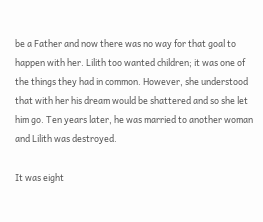be a Father and now there was no way for that goal to happen with her. Lilith too wanted children; it was one of the things they had in common. However, she understood that with her his dream would be shattered and so she let him go. Ten years later, he was married to another woman and Lilith was destroyed.

It was eight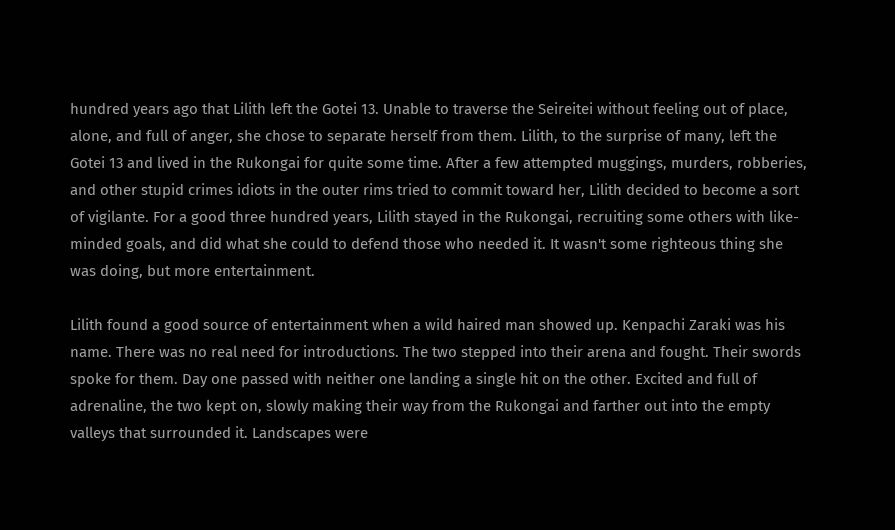hundred years ago that Lilith left the Gotei 13. Unable to traverse the Seireitei without feeling out of place, alone, and full of anger, she chose to separate herself from them. Lilith, to the surprise of many, left the Gotei 13 and lived in the Rukongai for quite some time. After a few attempted muggings, murders, robberies, and other stupid crimes idiots in the outer rims tried to commit toward her, Lilith decided to become a sort of vigilante. For a good three hundred years, Lilith stayed in the Rukongai, recruiting some others with like-minded goals, and did what she could to defend those who needed it. It wasn't some righteous thing she was doing, but more entertainment.

Lilith found a good source of entertainment when a wild haired man showed up. Kenpachi Zaraki was his name. There was no real need for introductions. The two stepped into their arena and fought. Their swords spoke for them. Day one passed with neither one landing a single hit on the other. Excited and full of adrenaline, the two kept on, slowly making their way from the Rukongai and farther out into the empty valleys that surrounded it. Landscapes were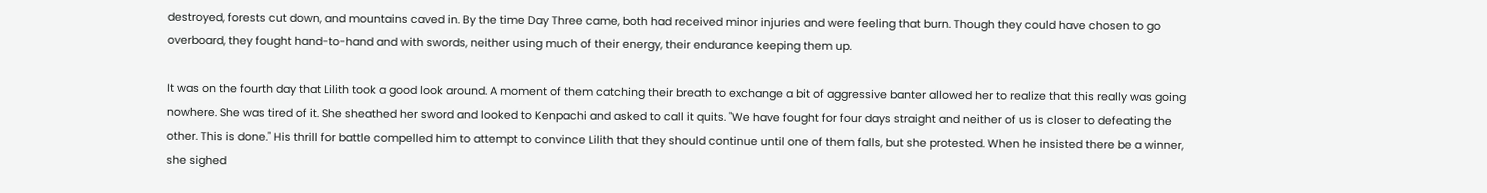destroyed, forests cut down, and mountains caved in. By the time Day Three came, both had received minor injuries and were feeling that burn. Though they could have chosen to go overboard, they fought hand-to-hand and with swords, neither using much of their energy, their endurance keeping them up.

It was on the fourth day that Lilith took a good look around. A moment of them catching their breath to exchange a bit of aggressive banter allowed her to realize that this really was going nowhere. She was tired of it. She sheathed her sword and looked to Kenpachi and asked to call it quits. "We have fought for four days straight and neither of us is closer to defeating the other. This is done." His thrill for battle compelled him to attempt to convince Lilith that they should continue until one of them falls, but she protested. When he insisted there be a winner, she sighed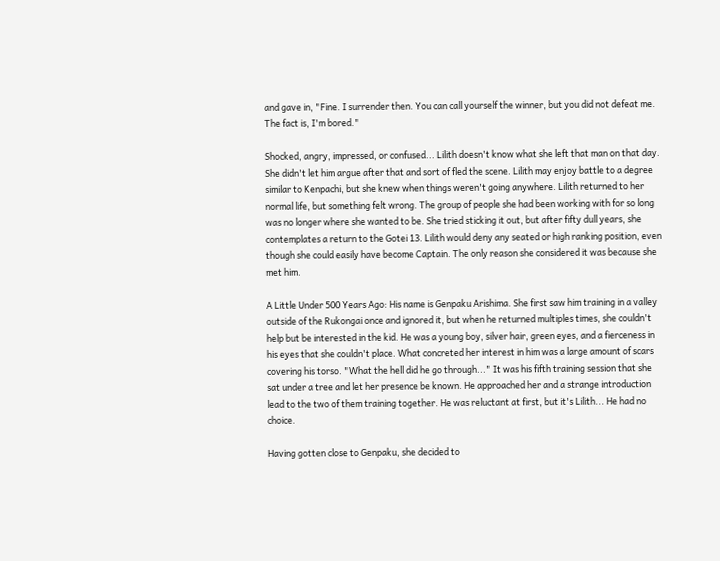and gave in, "Fine. I surrender then. You can call yourself the winner, but you did not defeat me. The fact is, I'm bored."

Shocked, angry, impressed, or confused... Lilith doesn't know what she left that man on that day. She didn't let him argue after that and sort of fled the scene. Lilith may enjoy battle to a degree similar to Kenpachi, but she knew when things weren't going anywhere. Lilith returned to her normal life, but something felt wrong. The group of people she had been working with for so long was no longer where she wanted to be. She tried sticking it out, but after fifty dull years, she contemplates a return to the Gotei 13. Lilith would deny any seated or high ranking position, even though she could easily have become Captain. The only reason she considered it was because she met him.

A Little Under 500 Years Ago: His name is Genpaku Arishima. She first saw him training in a valley outside of the Rukongai once and ignored it, but when he returned multiples times, she couldn't help but be interested in the kid. He was a young boy, silver hair, green eyes, and a fierceness in his eyes that she couldn't place. What concreted her interest in him was a large amount of scars covering his torso. "What the hell did he go through..." It was his fifth training session that she sat under a tree and let her presence be known. He approached her and a strange introduction lead to the two of them training together. He was reluctant at first, but it's Lilith... He had no choice.

Having gotten close to Genpaku, she decided to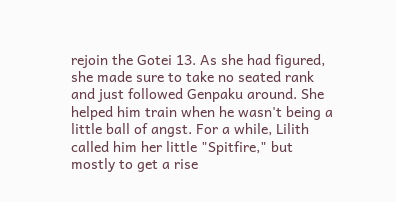rejoin the Gotei 13. As she had figured, she made sure to take no seated rank and just followed Genpaku around. She helped him train when he wasn't being a little ball of angst. For a while, Lilith called him her little "Spitfire," but mostly to get a rise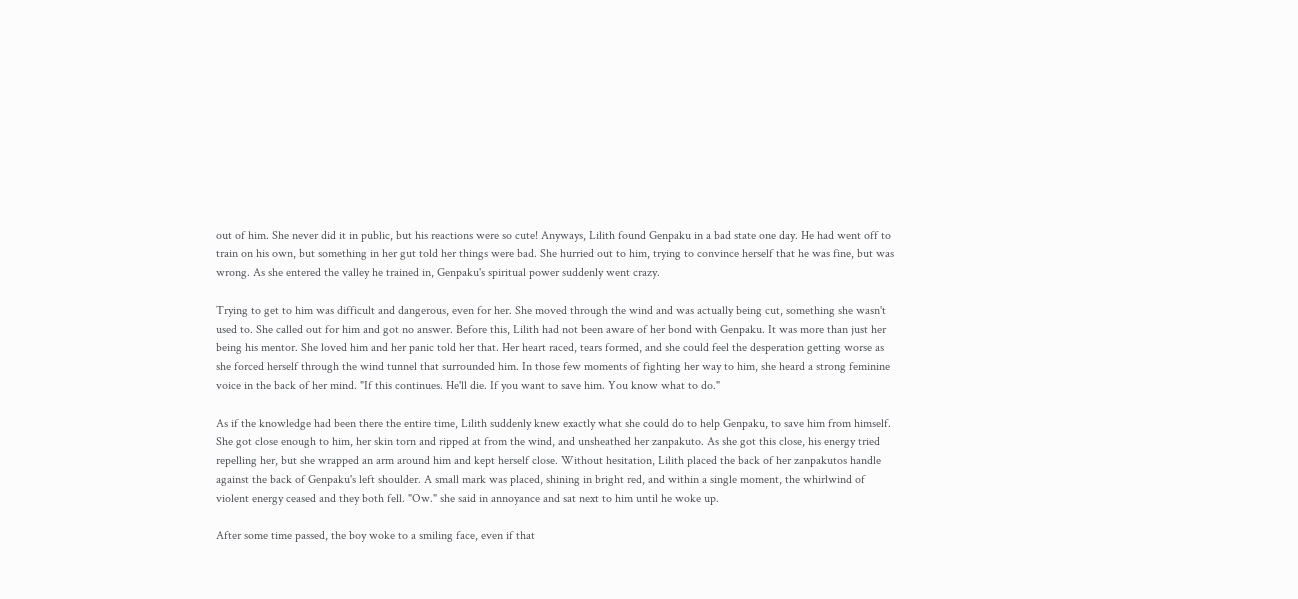out of him. She never did it in public, but his reactions were so cute! Anyways, Lilith found Genpaku in a bad state one day. He had went off to train on his own, but something in her gut told her things were bad. She hurried out to him, trying to convince herself that he was fine, but was wrong. As she entered the valley he trained in, Genpaku's spiritual power suddenly went crazy.

Trying to get to him was difficult and dangerous, even for her. She moved through the wind and was actually being cut, something she wasn't used to. She called out for him and got no answer. Before this, Lilith had not been aware of her bond with Genpaku. It was more than just her being his mentor. She loved him and her panic told her that. Her heart raced, tears formed, and she could feel the desperation getting worse as she forced herself through the wind tunnel that surrounded him. In those few moments of fighting her way to him, she heard a strong feminine voice in the back of her mind. "If this continues. He'll die. If you want to save him. You know what to do."

As if the knowledge had been there the entire time, Lilith suddenly knew exactly what she could do to help Genpaku, to save him from himself. She got close enough to him, her skin torn and ripped at from the wind, and unsheathed her zanpakuto. As she got this close, his energy tried repelling her, but she wrapped an arm around him and kept herself close. Without hesitation, Lilith placed the back of her zanpakutos handle against the back of Genpaku's left shoulder. A small mark was placed, shining in bright red, and within a single moment, the whirlwind of violent energy ceased and they both fell. "Ow." she said in annoyance and sat next to him until he woke up.

After some time passed, the boy woke to a smiling face, even if that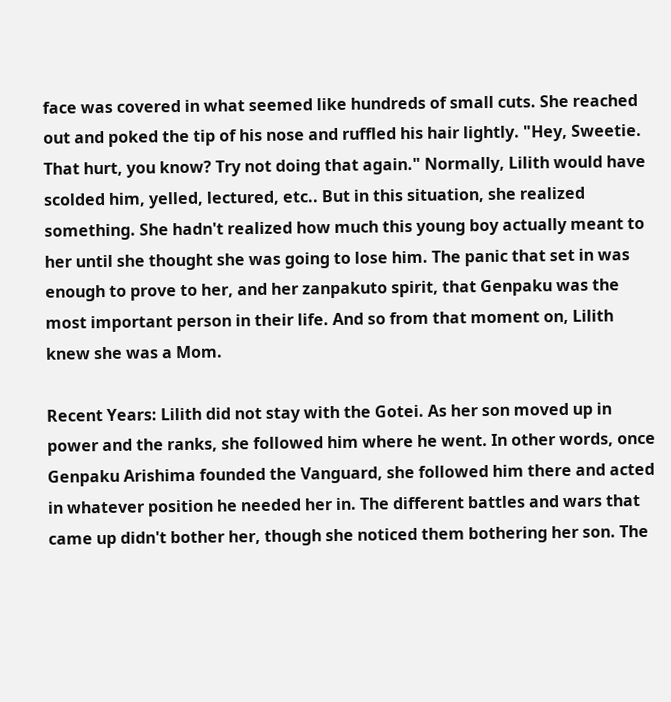face was covered in what seemed like hundreds of small cuts. She reached out and poked the tip of his nose and ruffled his hair lightly. "Hey, Sweetie. That hurt, you know? Try not doing that again." Normally, Lilith would have scolded him, yelled, lectured, etc.. But in this situation, she realized something. She hadn't realized how much this young boy actually meant to her until she thought she was going to lose him. The panic that set in was enough to prove to her, and her zanpakuto spirit, that Genpaku was the most important person in their life. And so from that moment on, Lilith knew she was a Mom.

Recent Years: Lilith did not stay with the Gotei. As her son moved up in power and the ranks, she followed him where he went. In other words, once Genpaku Arishima founded the Vanguard, she followed him there and acted in whatever position he needed her in. The different battles and wars that came up didn't bother her, though she noticed them bothering her son. The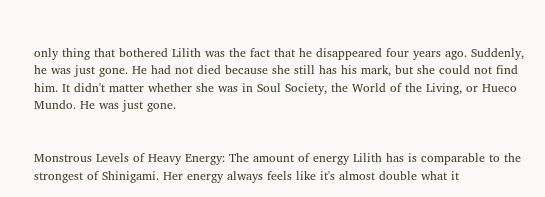only thing that bothered Lilith was the fact that he disappeared four years ago. Suddenly, he was just gone. He had not died because she still has his mark, but she could not find him. It didn't matter whether she was in Soul Society, the World of the Living, or Hueco Mundo. He was just gone.


Monstrous Levels of Heavy Energy: The amount of energy Lilith has is comparable to the strongest of Shinigami. Her energy always feels like it's almost double what it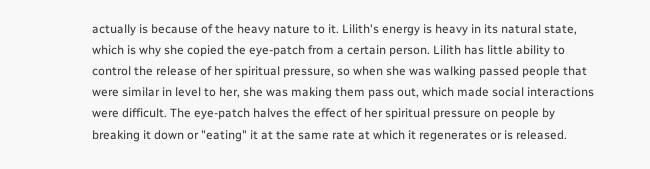actually is because of the heavy nature to it. Lilith's energy is heavy in its natural state, which is why she copied the eye-patch from a certain person. Lilith has little ability to control the release of her spiritual pressure, so when she was walking passed people that were similar in level to her, she was making them pass out, which made social interactions were difficult. The eye-patch halves the effect of her spiritual pressure on people by breaking it down or "eating" it at the same rate at which it regenerates or is released.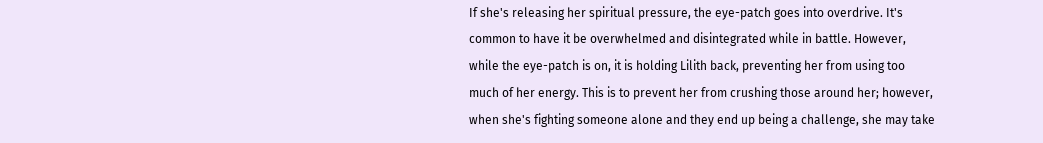If she's releasing her spiritual pressure, the eye-patch goes into overdrive. It's common to have it be overwhelmed and disintegrated while in battle. However, while the eye-patch is on, it is holding Lilith back, preventing her from using too much of her energy. This is to prevent her from crushing those around her; however, when she's fighting someone alone and they end up being a challenge, she may take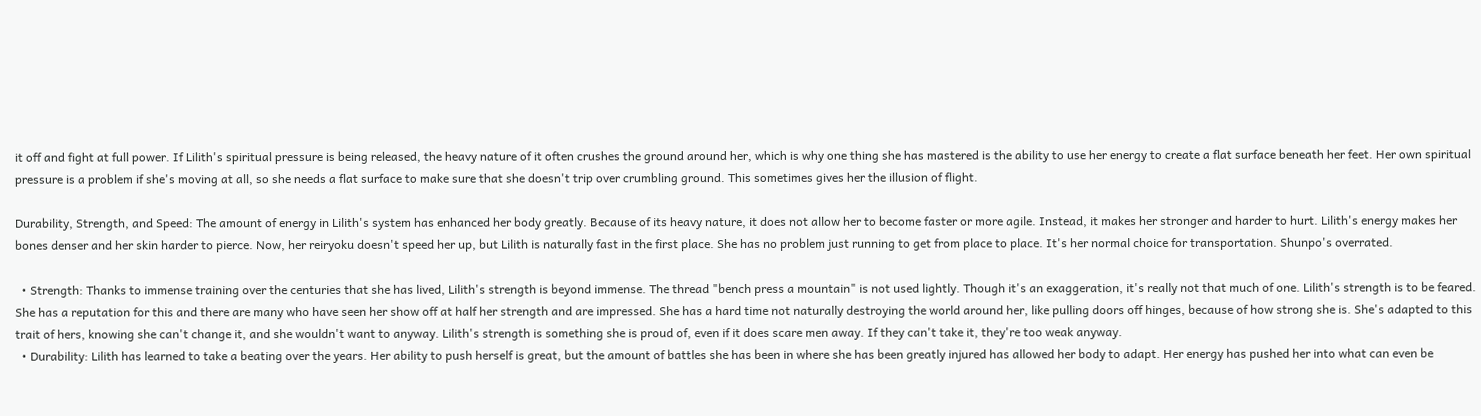it off and fight at full power. If Lilith's spiritual pressure is being released, the heavy nature of it often crushes the ground around her, which is why one thing she has mastered is the ability to use her energy to create a flat surface beneath her feet. Her own spiritual pressure is a problem if she's moving at all, so she needs a flat surface to make sure that she doesn't trip over crumbling ground. This sometimes gives her the illusion of flight.

Durability, Strength, and Speed: The amount of energy in Lilith's system has enhanced her body greatly. Because of its heavy nature, it does not allow her to become faster or more agile. Instead, it makes her stronger and harder to hurt. Lilith's energy makes her bones denser and her skin harder to pierce. Now, her reiryoku doesn't speed her up, but Lilith is naturally fast in the first place. She has no problem just running to get from place to place. It's her normal choice for transportation. Shunpo's overrated.

  • Strength: Thanks to immense training over the centuries that she has lived, Lilith's strength is beyond immense. The thread "bench press a mountain" is not used lightly. Though it's an exaggeration, it's really not that much of one. Lilith's strength is to be feared. She has a reputation for this and there are many who have seen her show off at half her strength and are impressed. She has a hard time not naturally destroying the world around her, like pulling doors off hinges, because of how strong she is. She's adapted to this trait of hers, knowing she can't change it, and she wouldn't want to anyway. Lilith's strength is something she is proud of, even if it does scare men away. If they can't take it, they're too weak anyway.
  • Durability: Lilith has learned to take a beating over the years. Her ability to push herself is great, but the amount of battles she has been in where she has been greatly injured has allowed her body to adapt. Her energy has pushed her into what can even be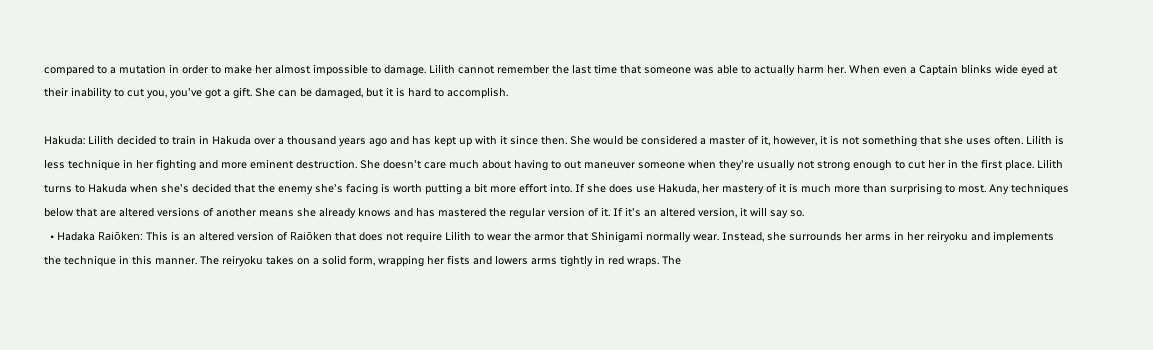compared to a mutation in order to make her almost impossible to damage. Lilith cannot remember the last time that someone was able to actually harm her. When even a Captain blinks wide eyed at their inability to cut you, you've got a gift. She can be damaged, but it is hard to accomplish.

Hakuda: Lilith decided to train in Hakuda over a thousand years ago and has kept up with it since then. She would be considered a master of it, however, it is not something that she uses often. Lilith is less technique in her fighting and more eminent destruction. She doesn't care much about having to out maneuver someone when they're usually not strong enough to cut her in the first place. Lilith turns to Hakuda when she's decided that the enemy she's facing is worth putting a bit more effort into. If she does use Hakuda, her mastery of it is much more than surprising to most. Any techniques below that are altered versions of another means she already knows and has mastered the regular version of it. If it's an altered version, it will say so.
  • Hadaka Raiōken: This is an altered version of Raiōken that does not require Lilith to wear the armor that Shinigami normally wear. Instead, she surrounds her arms in her reiryoku and implements the technique in this manner. The reiryoku takes on a solid form, wrapping her fists and lowers arms tightly in red wraps. The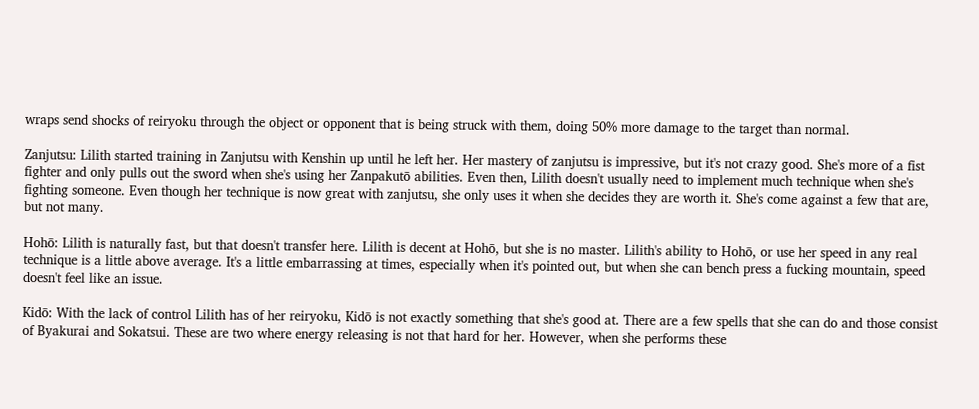wraps send shocks of reiryoku through the object or opponent that is being struck with them, doing 50% more damage to the target than normal.

Zanjutsu: Lilith started training in Zanjutsu with Kenshin up until he left her. Her mastery of zanjutsu is impressive, but it's not crazy good. She's more of a fist fighter and only pulls out the sword when she's using her Zanpakutō abilities. Even then, Lilith doesn't usually need to implement much technique when she's fighting someone. Even though her technique is now great with zanjutsu, she only uses it when she decides they are worth it. She's come against a few that are, but not many.

Hohō: Lilith is naturally fast, but that doesn't transfer here. Lilith is decent at Hohō, but she is no master. Lilith's ability to Hohō, or use her speed in any real technique is a little above average. It's a little embarrassing at times, especially when it's pointed out, but when she can bench press a fucking mountain, speed doesn't feel like an issue.

Kidō: With the lack of control Lilith has of her reiryoku, Kidō is not exactly something that she's good at. There are a few spells that she can do and those consist of Byakurai and Sokatsui. These are two where energy releasing is not that hard for her. However, when she performs these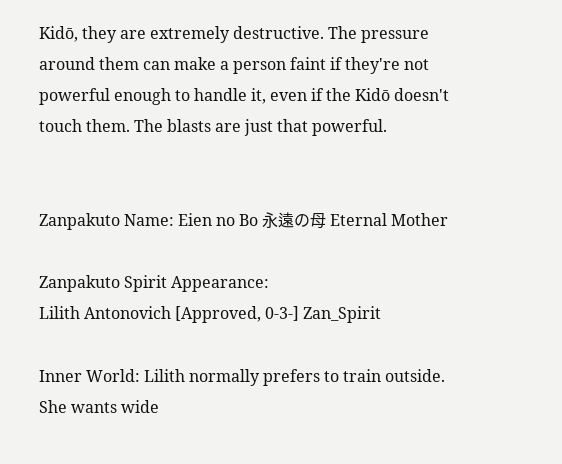Kidō, they are extremely destructive. The pressure around them can make a person faint if they're not powerful enough to handle it, even if the Kidō doesn't touch them. The blasts are just that powerful.


Zanpakuto Name: Eien no Bo 永遠の母 Eternal Mother

Zanpakuto Spirit Appearance:
Lilith Antonovich [Approved, 0-3-] Zan_Spirit

Inner World: Lilith normally prefers to train outside. She wants wide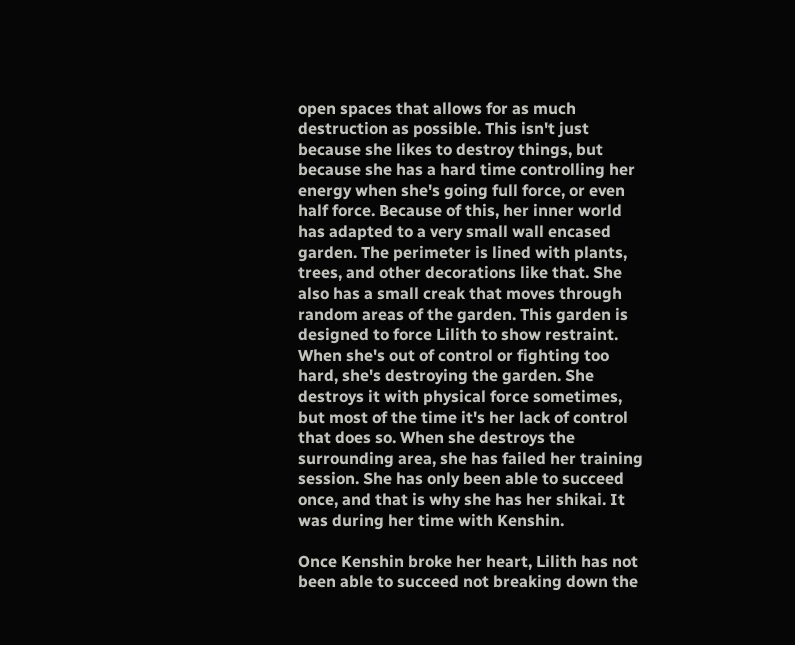open spaces that allows for as much destruction as possible. This isn't just because she likes to destroy things, but because she has a hard time controlling her energy when she's going full force, or even half force. Because of this, her inner world has adapted to a very small wall encased garden. The perimeter is lined with plants, trees, and other decorations like that. She also has a small creak that moves through random areas of the garden. This garden is designed to force Lilith to show restraint. When she's out of control or fighting too hard, she's destroying the garden. She destroys it with physical force sometimes, but most of the time it's her lack of control that does so. When she destroys the surrounding area, she has failed her training session. She has only been able to succeed once, and that is why she has her shikai. It was during her time with Kenshin.

Once Kenshin broke her heart, Lilith has not been able to succeed not breaking down the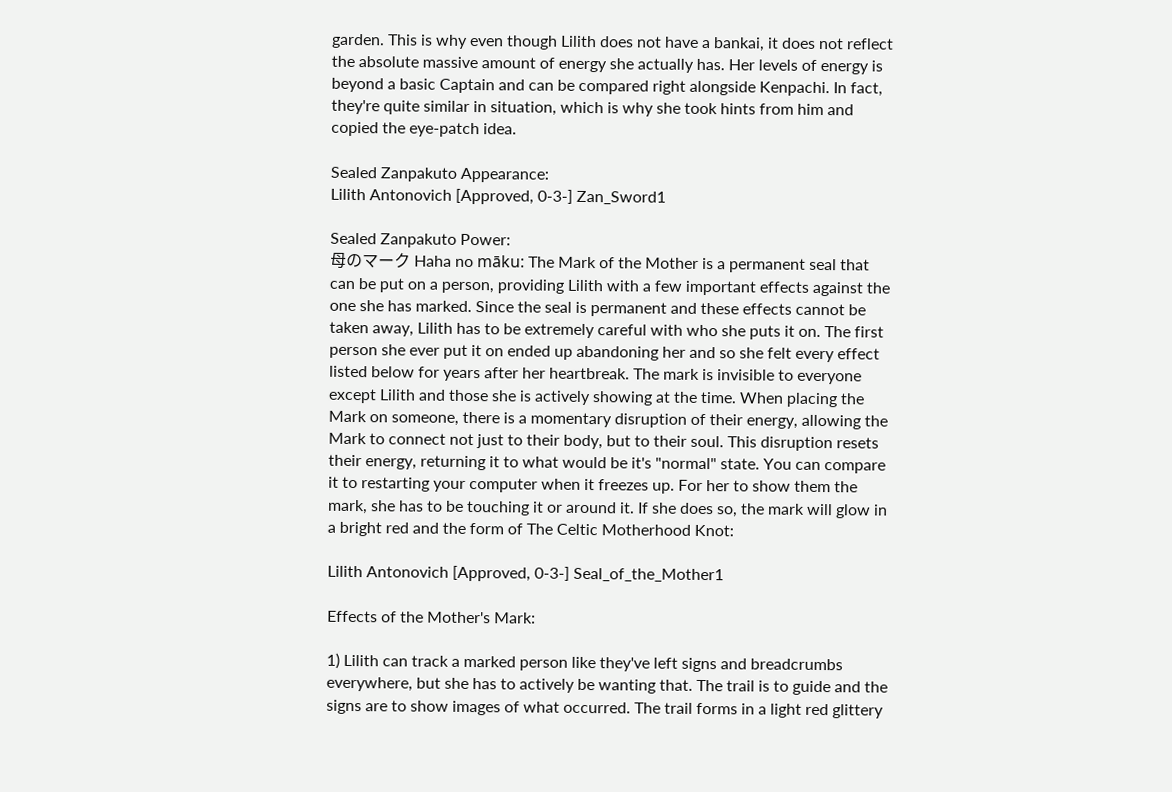garden. This is why even though Lilith does not have a bankai, it does not reflect the absolute massive amount of energy she actually has. Her levels of energy is beyond a basic Captain and can be compared right alongside Kenpachi. In fact, they're quite similar in situation, which is why she took hints from him and copied the eye-patch idea.

Sealed Zanpakuto Appearance:
Lilith Antonovich [Approved, 0-3-] Zan_Sword1

Sealed Zanpakuto Power:
母のマーク Haha no māku: The Mark of the Mother is a permanent seal that can be put on a person, providing Lilith with a few important effects against the one she has marked. Since the seal is permanent and these effects cannot be taken away, Lilith has to be extremely careful with who she puts it on. The first person she ever put it on ended up abandoning her and so she felt every effect listed below for years after her heartbreak. The mark is invisible to everyone except Lilith and those she is actively showing at the time. When placing the Mark on someone, there is a momentary disruption of their energy, allowing the Mark to connect not just to their body, but to their soul. This disruption resets their energy, returning it to what would be it's "normal" state. You can compare it to restarting your computer when it freezes up. For her to show them the mark, she has to be touching it or around it. If she does so, the mark will glow in a bright red and the form of The Celtic Motherhood Knot:

Lilith Antonovich [Approved, 0-3-] Seal_of_the_Mother1

Effects of the Mother's Mark:

1) Lilith can track a marked person like they've left signs and breadcrumbs everywhere, but she has to actively be wanting that. The trail is to guide and the signs are to show images of what occurred. The trail forms in a light red glittery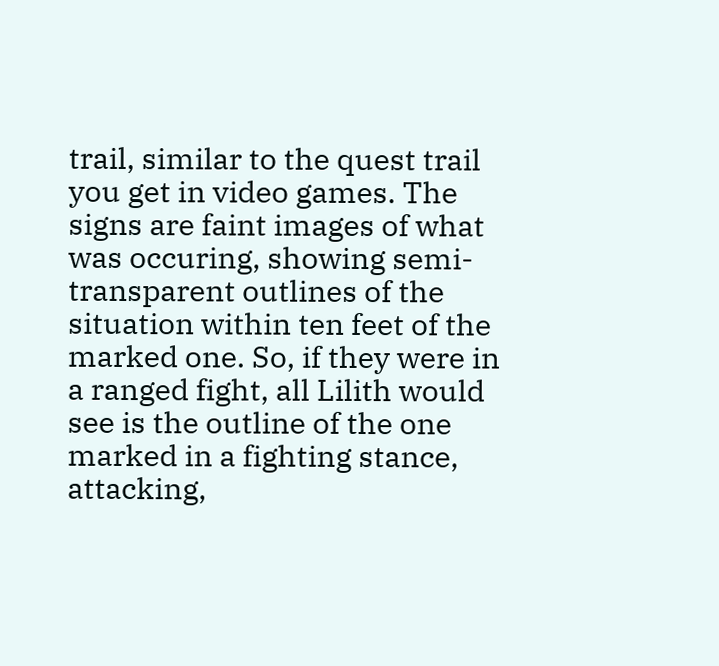trail, similar to the quest trail you get in video games. The signs are faint images of what was occuring, showing semi-transparent outlines of the situation within ten feet of the marked one. So, if they were in a ranged fight, all Lilith would see is the outline of the one marked in a fighting stance, attacking,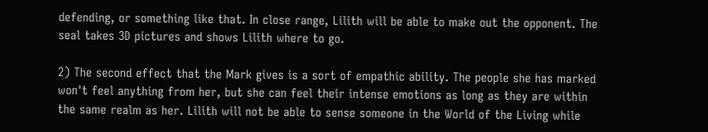defending, or something like that. In close range, Lilith will be able to make out the opponent. The seal takes 3D pictures and shows Lilith where to go.

2) The second effect that the Mark gives is a sort of empathic ability. The people she has marked won't feel anything from her, but she can feel their intense emotions as long as they are within the same realm as her. Lilith will not be able to sense someone in the World of the Living while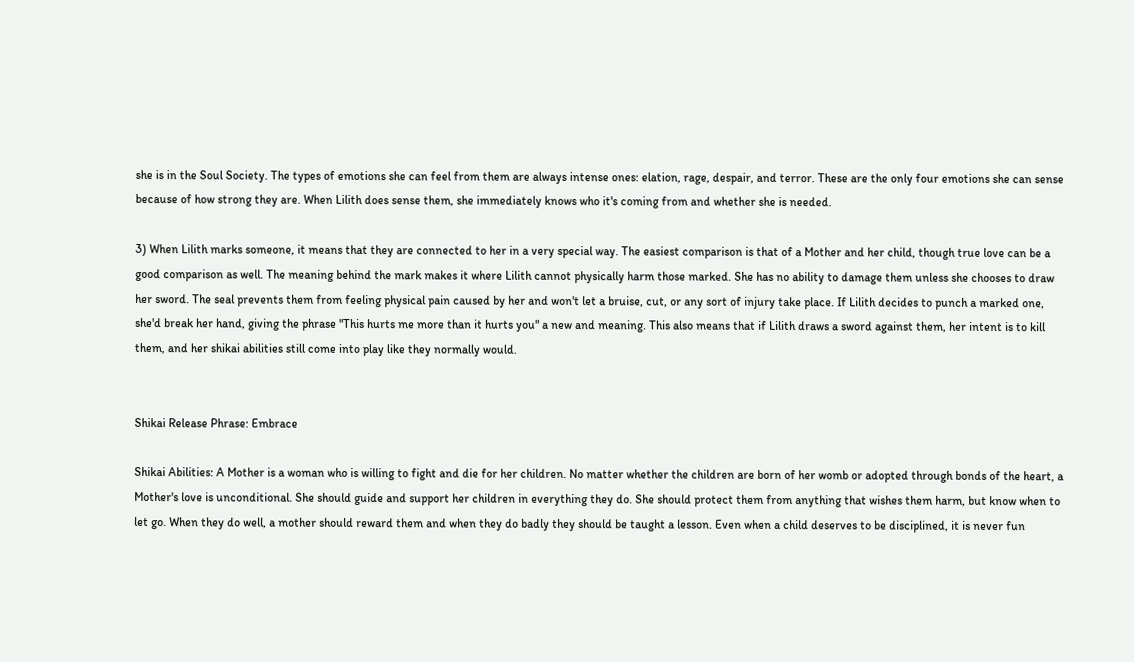she is in the Soul Society. The types of emotions she can feel from them are always intense ones: elation, rage, despair, and terror. These are the only four emotions she can sense because of how strong they are. When Lilith does sense them, she immediately knows who it's coming from and whether she is needed.

3) When Lilith marks someone, it means that they are connected to her in a very special way. The easiest comparison is that of a Mother and her child, though true love can be a good comparison as well. The meaning behind the mark makes it where Lilith cannot physically harm those marked. She has no ability to damage them unless she chooses to draw her sword. The seal prevents them from feeling physical pain caused by her and won't let a bruise, cut, or any sort of injury take place. If Lilith decides to punch a marked one, she'd break her hand, giving the phrase "This hurts me more than it hurts you" a new and meaning. This also means that if Lilith draws a sword against them, her intent is to kill them, and her shikai abilities still come into play like they normally would.


Shikai Release Phrase: Embrace

Shikai Abilities: A Mother is a woman who is willing to fight and die for her children. No matter whether the children are born of her womb or adopted through bonds of the heart, a Mother's love is unconditional. She should guide and support her children in everything they do. She should protect them from anything that wishes them harm, but know when to let go. When they do well, a mother should reward them and when they do badly they should be taught a lesson. Even when a child deserves to be disciplined, it is never fun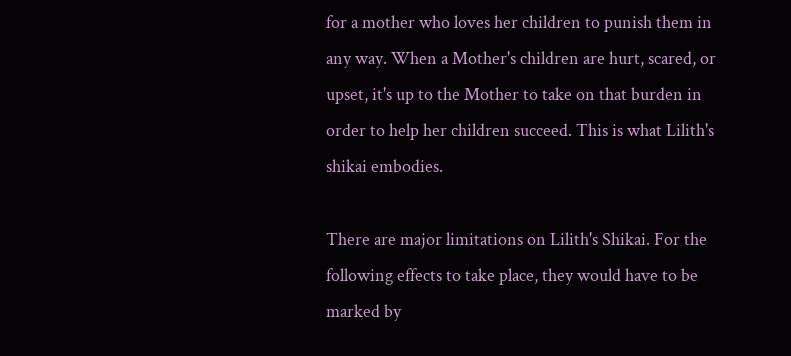for a mother who loves her children to punish them in any way. When a Mother's children are hurt, scared, or upset, it's up to the Mother to take on that burden in order to help her children succeed. This is what Lilith's shikai embodies.

There are major limitations on Lilith's Shikai. For the following effects to take place, they would have to be marked by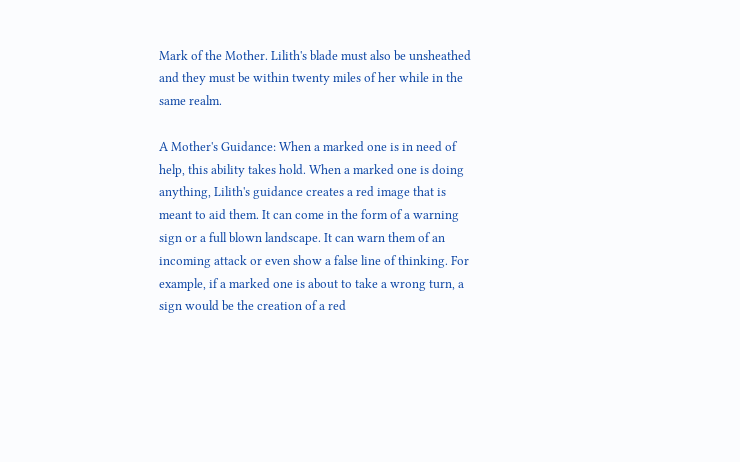Mark of the Mother. Lilith's blade must also be unsheathed and they must be within twenty miles of her while in the same realm.

A Mother's Guidance: When a marked one is in need of help, this ability takes hold. When a marked one is doing anything, Lilith's guidance creates a red image that is meant to aid them. It can come in the form of a warning sign or a full blown landscape. It can warn them of an incoming attack or even show a false line of thinking. For example, if a marked one is about to take a wrong turn, a sign would be the creation of a red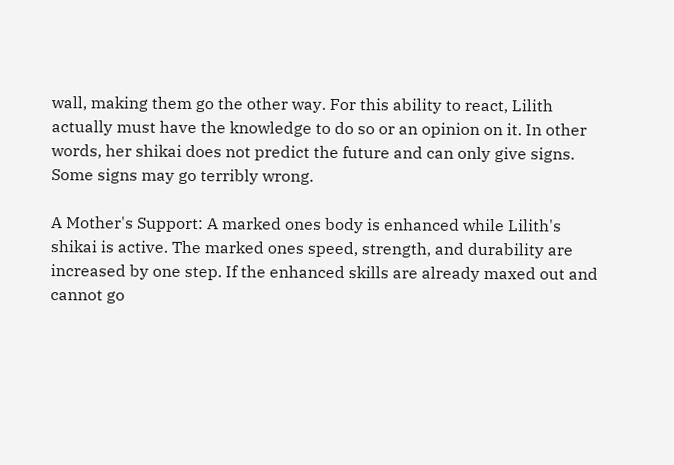wall, making them go the other way. For this ability to react, Lilith actually must have the knowledge to do so or an opinion on it. In other words, her shikai does not predict the future and can only give signs. Some signs may go terribly wrong.

A Mother's Support: A marked ones body is enhanced while Lilith's shikai is active. The marked ones speed, strength, and durability are increased by one step. If the enhanced skills are already maxed out and cannot go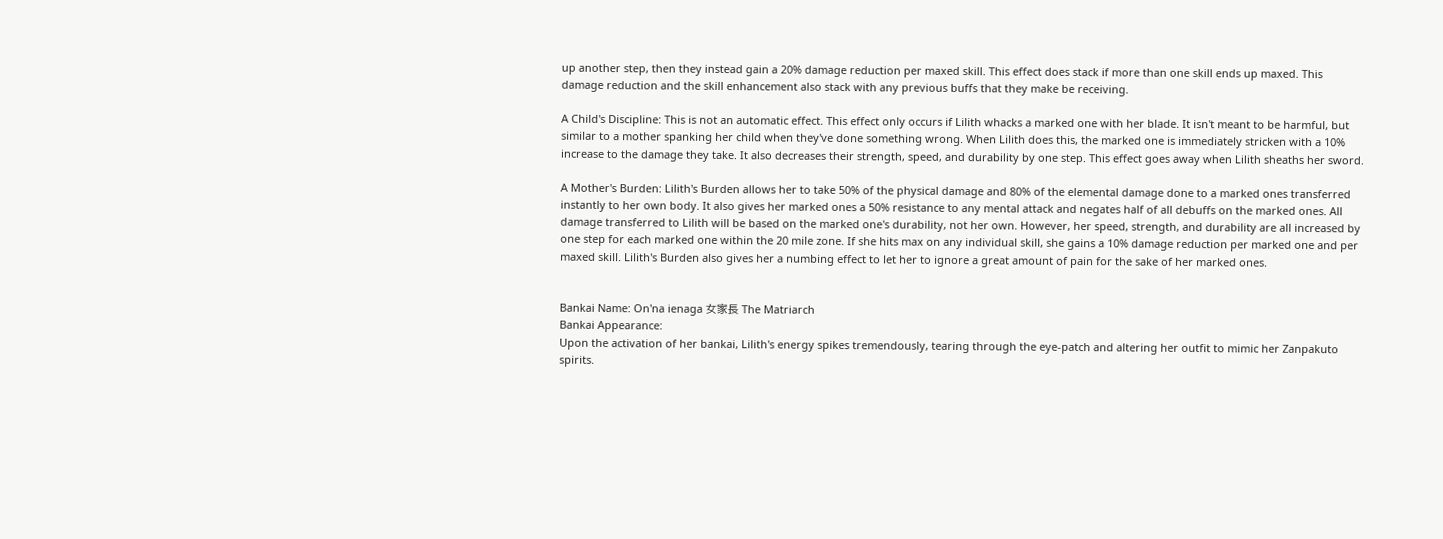up another step, then they instead gain a 20% damage reduction per maxed skill. This effect does stack if more than one skill ends up maxed. This damage reduction and the skill enhancement also stack with any previous buffs that they make be receiving.

A Child's Discipline: This is not an automatic effect. This effect only occurs if Lilith whacks a marked one with her blade. It isn't meant to be harmful, but similar to a mother spanking her child when they've done something wrong. When Lilith does this, the marked one is immediately stricken with a 10% increase to the damage they take. It also decreases their strength, speed, and durability by one step. This effect goes away when Lilith sheaths her sword.

A Mother's Burden: Lilith's Burden allows her to take 50% of the physical damage and 80% of the elemental damage done to a marked ones transferred instantly to her own body. It also gives her marked ones a 50% resistance to any mental attack and negates half of all debuffs on the marked ones. All damage transferred to Lilith will be based on the marked one's durability, not her own. However, her speed, strength, and durability are all increased by one step for each marked one within the 20 mile zone. If she hits max on any individual skill, she gains a 10% damage reduction per marked one and per maxed skill. Lilith's Burden also gives her a numbing effect to let her to ignore a great amount of pain for the sake of her marked ones.


Bankai Name: On'na ienaga 女家長 The Matriarch
Bankai Appearance:
Upon the activation of her bankai, Lilith's energy spikes tremendously, tearing through the eye-patch and altering her outfit to mimic her Zanpakuto spirits.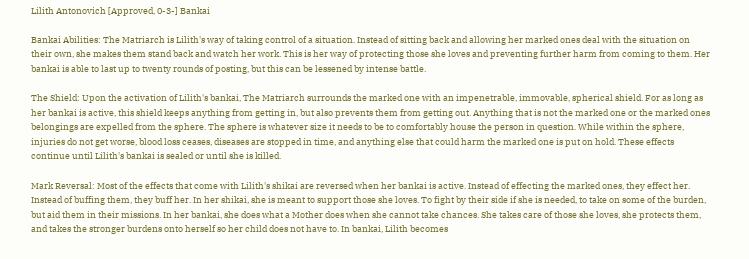Lilith Antonovich [Approved, 0-3-] Bankai

Bankai Abilities: The Matriarch is Lilith's way of taking control of a situation. Instead of sitting back and allowing her marked ones deal with the situation on their own, she makes them stand back and watch her work. This is her way of protecting those she loves and preventing further harm from coming to them. Her bankai is able to last up to twenty rounds of posting, but this can be lessened by intense battle.

The Shield: Upon the activation of Lilith's bankai, The Matriarch surrounds the marked one with an impenetrable, immovable, spherical shield. For as long as her bankai is active, this shield keeps anything from getting in, but also prevents them from getting out. Anything that is not the marked one or the marked ones belongings are expelled from the sphere. The sphere is whatever size it needs to be to comfortably house the person in question. While within the sphere, injuries do not get worse, blood loss ceases, diseases are stopped in time, and anything else that could harm the marked one is put on hold. These effects continue until Lilith's bankai is sealed or until she is killed.

Mark Reversal: Most of the effects that come with Lilith's shikai are reversed when her bankai is active. Instead of effecting the marked ones, they effect her. Instead of buffing them, they buff her. In her shikai, she is meant to support those she loves. To fight by their side if she is needed, to take on some of the burden, but aid them in their missions. In her bankai, she does what a Mother does when she cannot take chances. She takes care of those she loves, she protects them, and takes the stronger burdens onto herself so her child does not have to. In bankai, Lilith becomes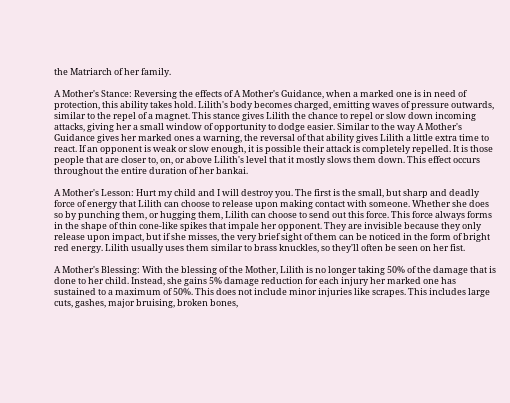the Matriarch of her family.

A Mother's Stance: Reversing the effects of A Mother's Guidance, when a marked one is in need of protection, this ability takes hold. Lilith's body becomes charged, emitting waves of pressure outwards, similar to the repel of a magnet. This stance gives Lilith the chance to repel or slow down incoming attacks, giving her a small window of opportunity to dodge easier. Similar to the way A Mother's Guidance gives her marked ones a warning, the reversal of that ability gives Lilith a little extra time to react. If an opponent is weak or slow enough, it is possible their attack is completely repelled. It is those people that are closer to, on, or above Lilith's level that it mostly slows them down. This effect occurs throughout the entire duration of her bankai.

A Mother's Lesson: Hurt my child and I will destroy you. The first is the small, but sharp and deadly force of energy that Lilith can choose to release upon making contact with someone. Whether she does so by punching them, or hugging them, Lilith can choose to send out this force. This force always forms in the shape of thin cone-like spikes that impale her opponent. They are invisible because they only release upon impact, but if she misses, the very brief sight of them can be noticed in the form of bright red energy. Lilith usually uses them similar to brass knuckles, so they'll often be seen on her fist.

A Mother's Blessing: With the blessing of the Mother, Lilith is no longer taking 50% of the damage that is done to her child. Instead, she gains 5% damage reduction for each injury her marked one has sustained to a maximum of 50%. This does not include minor injuries like scrapes. This includes large cuts, gashes, major bruising, broken bones,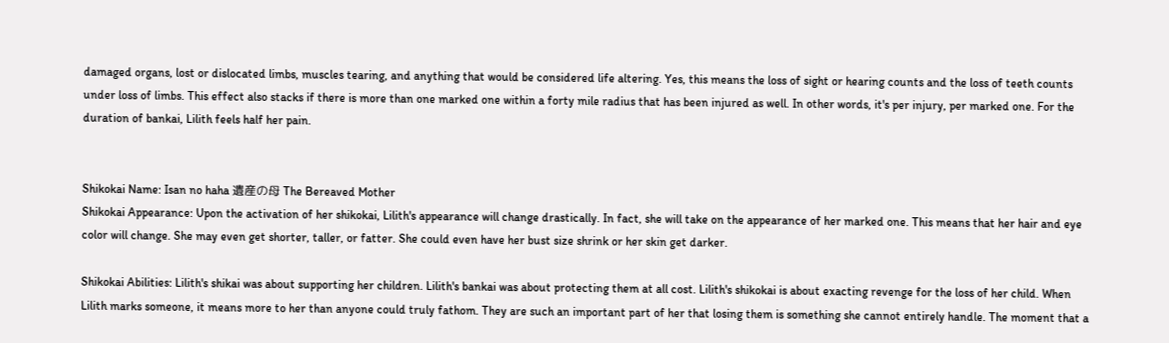damaged organs, lost or dislocated limbs, muscles tearing, and anything that would be considered life altering. Yes, this means the loss of sight or hearing counts and the loss of teeth counts under loss of limbs. This effect also stacks if there is more than one marked one within a forty mile radius that has been injured as well. In other words, it's per injury, per marked one. For the duration of bankai, Lilith feels half her pain.


Shikokai Name: Isan no haha 遺産の母 The Bereaved Mother
Shikokai Appearance: Upon the activation of her shikokai, Lilith's appearance will change drastically. In fact, she will take on the appearance of her marked one. This means that her hair and eye color will change. She may even get shorter, taller, or fatter. She could even have her bust size shrink or her skin get darker.

Shikokai Abilities: Lilith's shikai was about supporting her children. Lilith's bankai was about protecting them at all cost. Lilith's shikokai is about exacting revenge for the loss of her child. When Lilith marks someone, it means more to her than anyone could truly fathom. They are such an important part of her that losing them is something she cannot entirely handle. The moment that a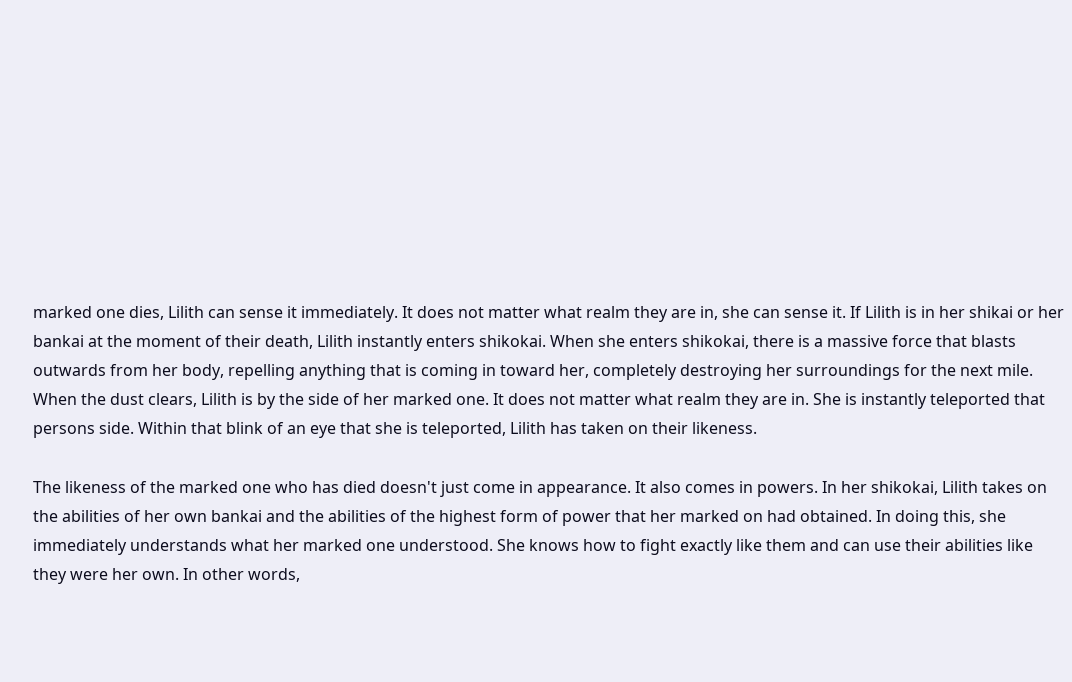marked one dies, Lilith can sense it immediately. It does not matter what realm they are in, she can sense it. If Lilith is in her shikai or her bankai at the moment of their death, Lilith instantly enters shikokai. When she enters shikokai, there is a massive force that blasts outwards from her body, repelling anything that is coming in toward her, completely destroying her surroundings for the next mile. When the dust clears, Lilith is by the side of her marked one. It does not matter what realm they are in. She is instantly teleported that persons side. Within that blink of an eye that she is teleported, Lilith has taken on their likeness.

The likeness of the marked one who has died doesn't just come in appearance. It also comes in powers. In her shikokai, Lilith takes on the abilities of her own bankai and the abilities of the highest form of power that her marked on had obtained. In doing this, she immediately understands what her marked one understood. She knows how to fight exactly like them and can use their abilities like they were her own. In other words,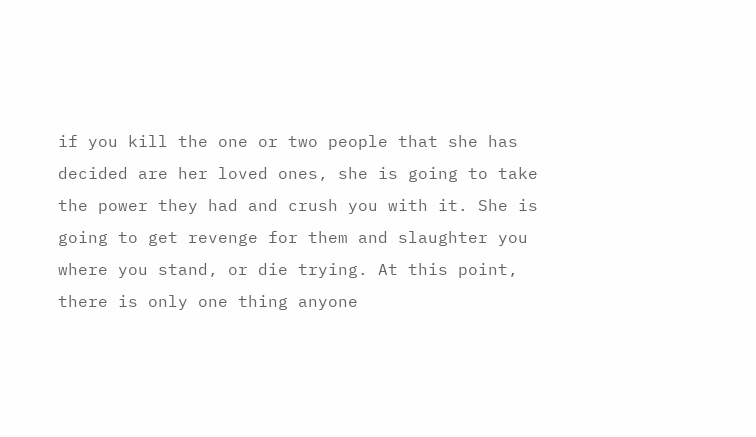if you kill the one or two people that she has decided are her loved ones, she is going to take the power they had and crush you with it. She is going to get revenge for them and slaughter you where you stand, or die trying. At this point, there is only one thing anyone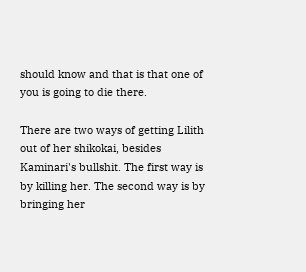should know and that is that one of you is going to die there.

There are two ways of getting Lilith out of her shikokai, besides Kaminari's bullshit. The first way is by killing her. The second way is by bringing her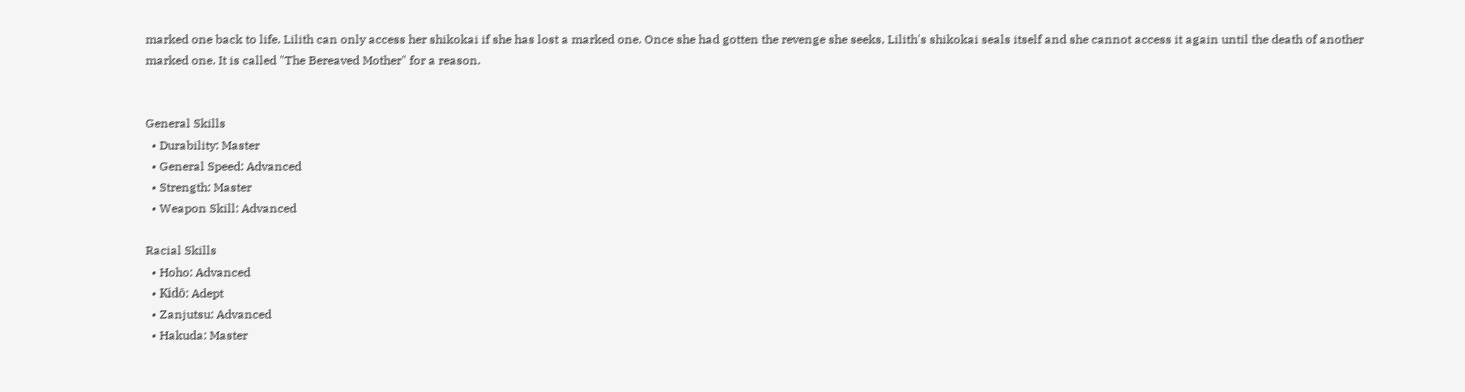marked one back to life. Lilith can only access her shikokai if she has lost a marked one. Once she had gotten the revenge she seeks, Lilith's shikokai seals itself and she cannot access it again until the death of another marked one. It is called "The Bereaved Mother" for a reason.


General Skills
  • Durability: Master
  • General Speed: Advanced
  • Strength: Master
  • Weapon Skill: Advanced

Racial Skills
  • Hoho: Advanced
  • Kidō: Adept
  • Zanjutsu: Advanced
  • Hakuda: Master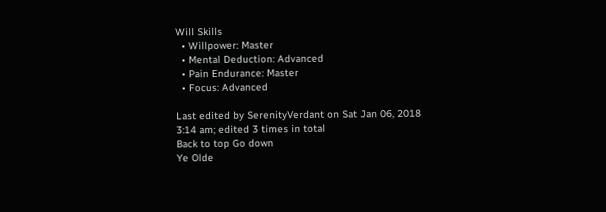Will Skills
  • Willpower: Master
  • Mental Deduction: Advanced
  • Pain Endurance: Master
  • Focus: Advanced

Last edited by SerenityVerdant on Sat Jan 06, 2018 3:14 am; edited 3 times in total
Back to top Go down
Ye Olde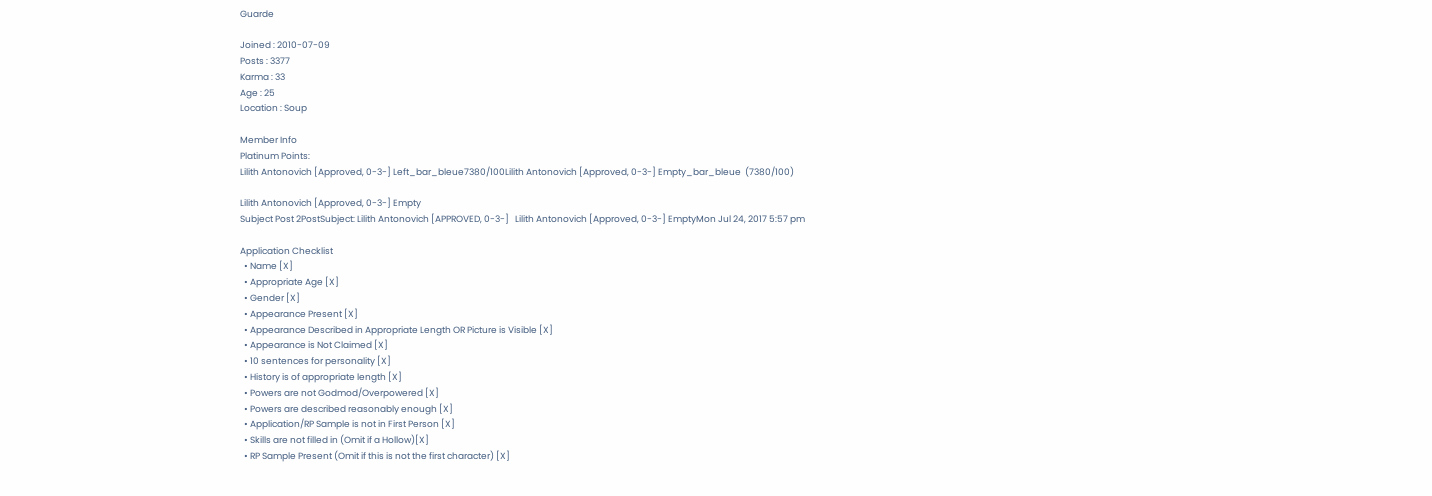Guarde

Joined : 2010-07-09
Posts : 3377
Karma : 33
Age : 25
Location : Soup

Member Info
Platinum Points:
Lilith Antonovich [Approved, 0-3-] Left_bar_bleue7380/100Lilith Antonovich [Approved, 0-3-] Empty_bar_bleue  (7380/100)

Lilith Antonovich [Approved, 0-3-] Empty
Subject Post 2PostSubject: Lilith Antonovich [APPROVED, 0-3-]   Lilith Antonovich [Approved, 0-3-] EmptyMon Jul 24, 2017 5:57 pm

Application Checklist
  • Name [X]
  • Appropriate Age [X]
  • Gender [X]
  • Appearance Present [X]
  • Appearance Described in Appropriate Length OR Picture is Visible [X]
  • Appearance is Not Claimed [X]
  • 10 sentences for personality [X]
  • History is of appropriate length [X]
  • Powers are not Godmod/Overpowered [X]
  • Powers are described reasonably enough [X]
  • Application/RP Sample is not in First Person [X]
  • Skills are not filled in (Omit if a Hollow)[X]
  • RP Sample Present (Omit if this is not the first character) [X]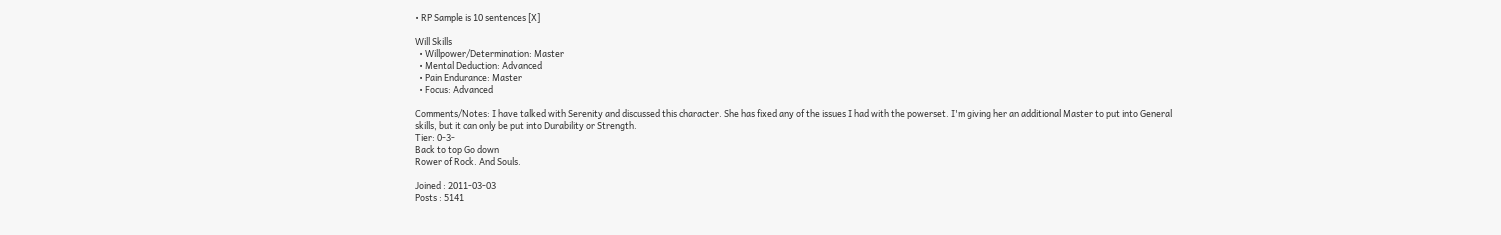• RP Sample is 10 sentences [X]

Will Skills
  • Willpower/Determination: Master
  • Mental Deduction: Advanced
  • Pain Endurance: Master
  • Focus: Advanced

Comments/Notes: I have talked with Serenity and discussed this character. She has fixed any of the issues I had with the powerset. I'm giving her an additional Master to put into General skills, but it can only be put into Durability or Strength.
Tier: 0-3-
Back to top Go down
Rower of Rock. And Souls.

Joined : 2011-03-03
Posts : 5141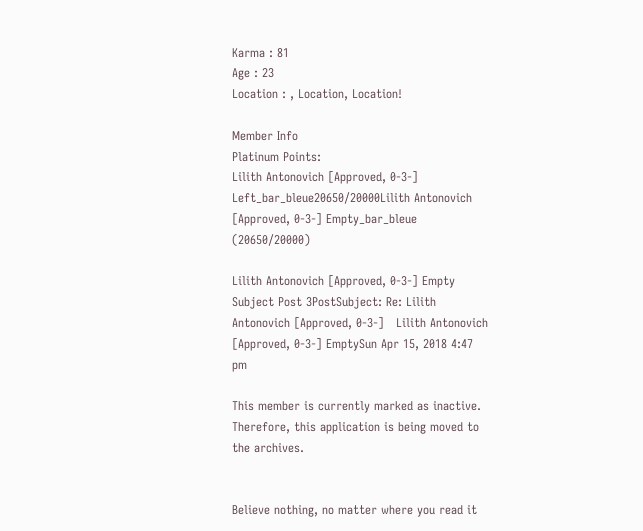Karma : 81
Age : 23
Location : , Location, Location!

Member Info
Platinum Points:
Lilith Antonovich [Approved, 0-3-] Left_bar_bleue20650/20000Lilith Antonovich [Approved, 0-3-] Empty_bar_bleue  (20650/20000)

Lilith Antonovich [Approved, 0-3-] Empty
Subject Post 3PostSubject: Re: Lilith Antonovich [Approved, 0-3-]   Lilith Antonovich [Approved, 0-3-] EmptySun Apr 15, 2018 4:47 pm

This member is currently marked as inactive. Therefore, this application is being moved to the archives.


Believe nothing, no matter where you read it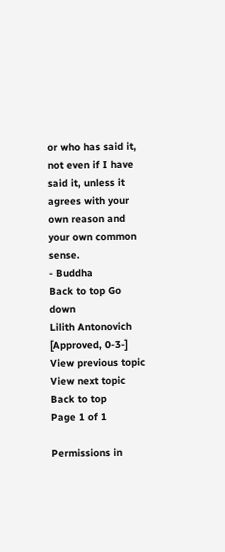or who has said it, not even if I have said it, unless it agrees with your own reason and your own common sense.
- Buddha
Back to top Go down
Lilith Antonovich [Approved, 0-3-]
View previous topic View next topic Back to top
Page 1 of 1

Permissions in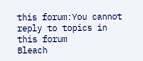this forum:You cannot reply to topics in this forum
Bleach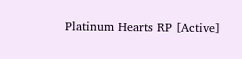Platinum Hearts RP [Active]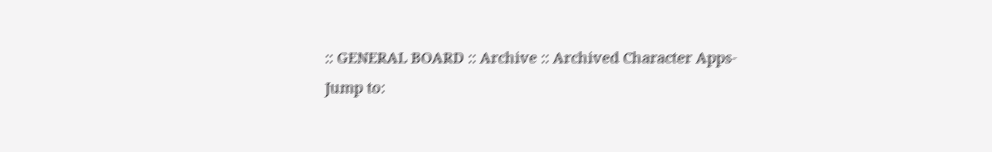:: GENERAL BOARD :: Archive :: Archived Character Apps-
Jump to: